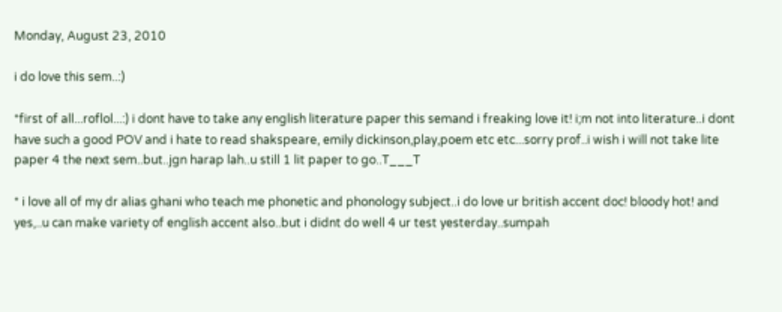Monday, August 23, 2010

i do love this sem..:)

*first of all...roflol...:) i dont have to take any english literature paper this semand i freaking love it! i;m not into literature..i dont have such a good POV and i hate to read shakspeare, emily dickinson,play,poem etc etc...sorry prof..i wish i will not take lite paper 4 the next sem..but..jgn harap lah..u still 1 lit paper to go..T___T

* i love all of my dr alias ghani who teach me phonetic and phonology subject..i do love ur british accent doc! bloody hot! and yes,..u can make variety of english accent also..but i didnt do well 4 ur test yesterday..sumpah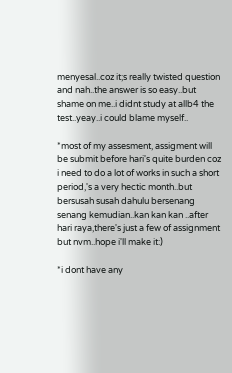menyesal..coz it;s really twisted question and nah..the answer is so easy..but shame on me..i didnt study at allb4 the test..yeay..i could blame myself..

*most of my assesment, assigment will be submit before hari's quite burden coz i need to do a lot of works in such a short period,'s a very hectic month..but bersusah susah dahulu bersenang senang kemudian..kan kan kan ..after hari raya,there's just a few of assignment but nvm..hope i'll make it:)

*i dont have any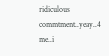ridiculous commtment..yeay..4 me..i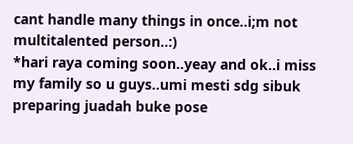cant handle many things in once..i;m not multitalented person..:)
*hari raya coming soon..yeay and ok..i miss my family so u guys..umi mesti sdg sibuk preparing juadah buke pose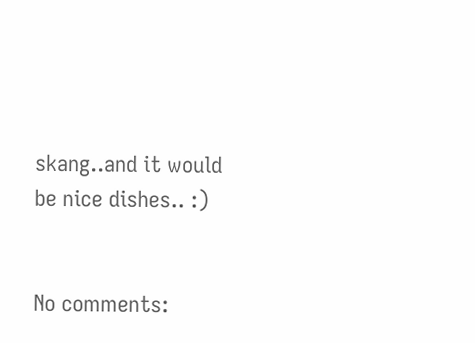skang..and it would be nice dishes.. :)


No comments: